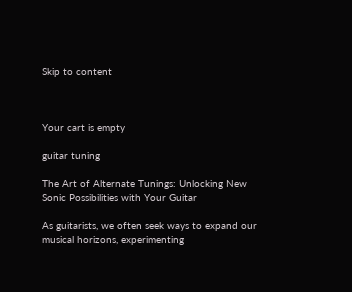Skip to content



Your cart is empty

guitar tuning

The Art of Alternate Tunings: Unlocking New Sonic Possibilities with Your Guitar

As guitarists, we often seek ways to expand our musical horizons, experimenting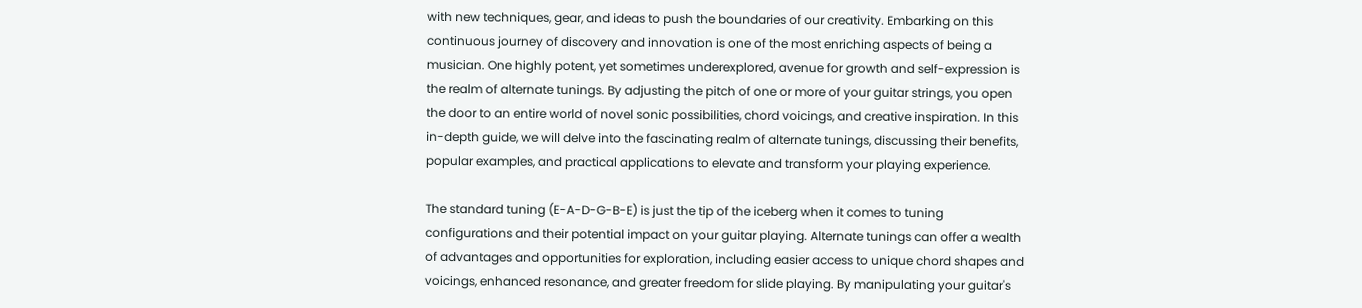with new techniques, gear, and ideas to push the boundaries of our creativity. Embarking on this continuous journey of discovery and innovation is one of the most enriching aspects of being a musician. One highly potent, yet sometimes underexplored, avenue for growth and self-expression is the realm of alternate tunings. By adjusting the pitch of one or more of your guitar strings, you open the door to an entire world of novel sonic possibilities, chord voicings, and creative inspiration. In this in-depth guide, we will delve into the fascinating realm of alternate tunings, discussing their benefits, popular examples, and practical applications to elevate and transform your playing experience.

The standard tuning (E-A-D-G-B-E) is just the tip of the iceberg when it comes to tuning configurations and their potential impact on your guitar playing. Alternate tunings can offer a wealth of advantages and opportunities for exploration, including easier access to unique chord shapes and voicings, enhanced resonance, and greater freedom for slide playing. By manipulating your guitar's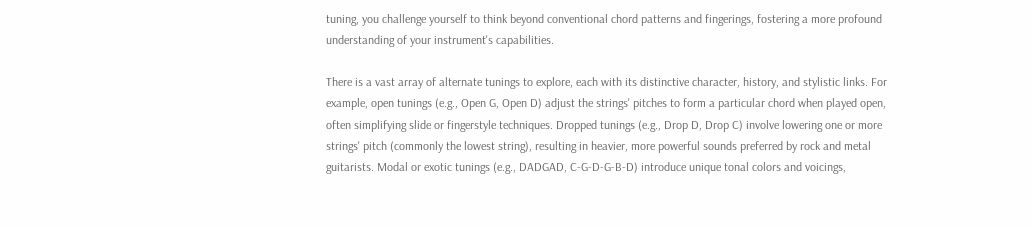tuning, you challenge yourself to think beyond conventional chord patterns and fingerings, fostering a more profound understanding of your instrument's capabilities.

There is a vast array of alternate tunings to explore, each with its distinctive character, history, and stylistic links. For example, open tunings (e.g., Open G, Open D) adjust the strings' pitches to form a particular chord when played open, often simplifying slide or fingerstyle techniques. Dropped tunings (e.g., Drop D, Drop C) involve lowering one or more strings' pitch (commonly the lowest string), resulting in heavier, more powerful sounds preferred by rock and metal guitarists. Modal or exotic tunings (e.g., DADGAD, C-G-D-G-B-D) introduce unique tonal colors and voicings,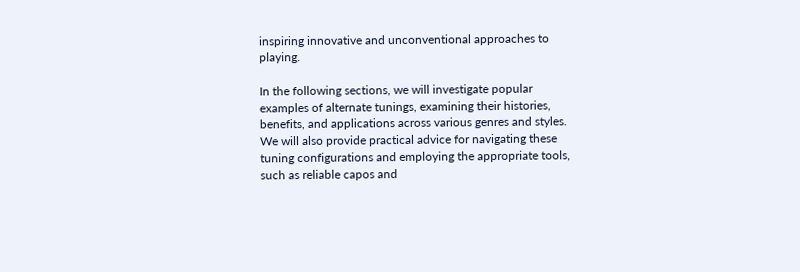inspiring innovative and unconventional approaches to playing.

In the following sections, we will investigate popular examples of alternate tunings, examining their histories, benefits, and applications across various genres and styles. We will also provide practical advice for navigating these tuning configurations and employing the appropriate tools, such as reliable capos and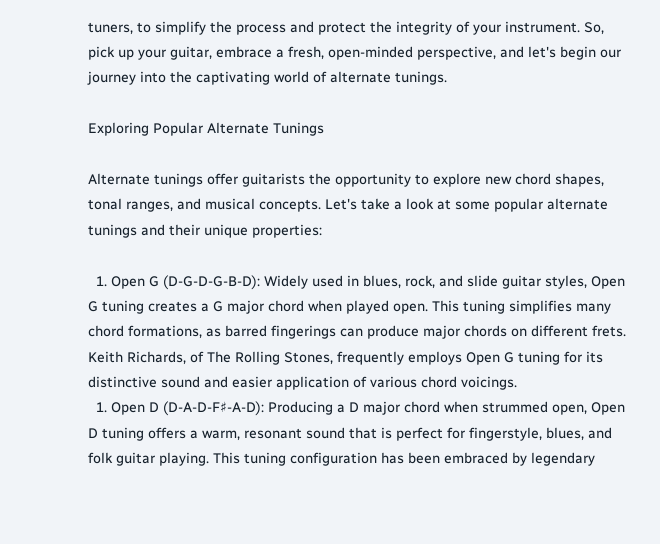tuners, to simplify the process and protect the integrity of your instrument. So, pick up your guitar, embrace a fresh, open-minded perspective, and let's begin our journey into the captivating world of alternate tunings.

Exploring Popular Alternate Tunings

Alternate tunings offer guitarists the opportunity to explore new chord shapes, tonal ranges, and musical concepts. Let's take a look at some popular alternate tunings and their unique properties:

  1. Open G (D-G-D-G-B-D): Widely used in blues, rock, and slide guitar styles, Open G tuning creates a G major chord when played open. This tuning simplifies many chord formations, as barred fingerings can produce major chords on different frets. Keith Richards, of The Rolling Stones, frequently employs Open G tuning for its distinctive sound and easier application of various chord voicings.
  1. Open D (D-A-D-F♯-A-D): Producing a D major chord when strummed open, Open D tuning offers a warm, resonant sound that is perfect for fingerstyle, blues, and folk guitar playing. This tuning configuration has been embraced by legendary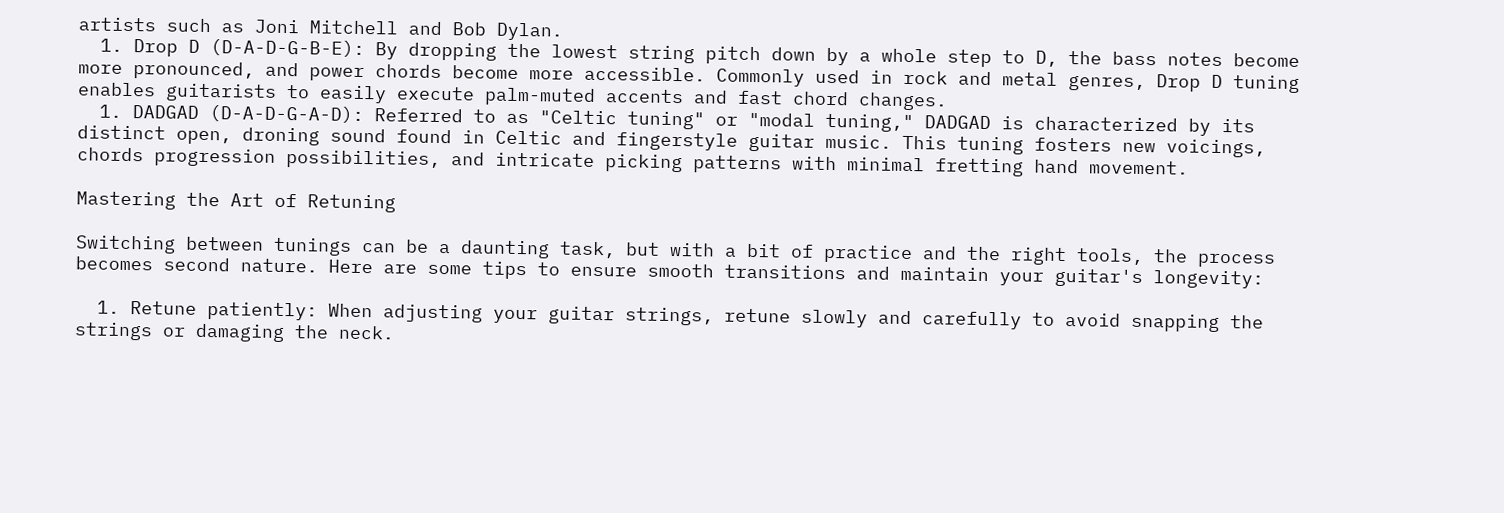artists such as Joni Mitchell and Bob Dylan.
  1. Drop D (D-A-D-G-B-E): By dropping the lowest string pitch down by a whole step to D, the bass notes become more pronounced, and power chords become more accessible. Commonly used in rock and metal genres, Drop D tuning enables guitarists to easily execute palm-muted accents and fast chord changes.
  1. DADGAD (D-A-D-G-A-D): Referred to as "Celtic tuning" or "modal tuning," DADGAD is characterized by its distinct open, droning sound found in Celtic and fingerstyle guitar music. This tuning fosters new voicings, chords progression possibilities, and intricate picking patterns with minimal fretting hand movement.

Mastering the Art of Retuning

Switching between tunings can be a daunting task, but with a bit of practice and the right tools, the process becomes second nature. Here are some tips to ensure smooth transitions and maintain your guitar's longevity:

  1. Retune patiently: When adjusting your guitar strings, retune slowly and carefully to avoid snapping the strings or damaging the neck.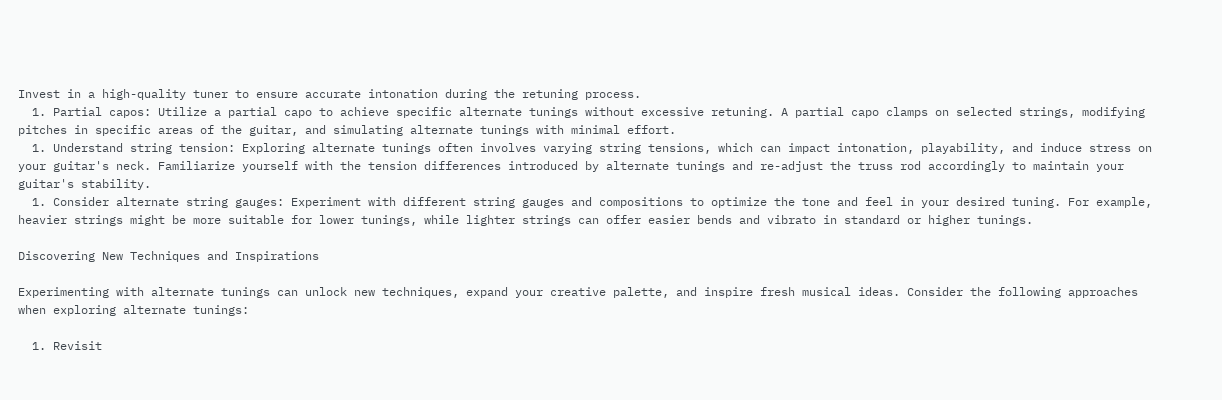Invest in a high-quality tuner to ensure accurate intonation during the retuning process.
  1. Partial capos: Utilize a partial capo to achieve specific alternate tunings without excessive retuning. A partial capo clamps on selected strings, modifying pitches in specific areas of the guitar, and simulating alternate tunings with minimal effort.
  1. Understand string tension: Exploring alternate tunings often involves varying string tensions, which can impact intonation, playability, and induce stress on your guitar's neck. Familiarize yourself with the tension differences introduced by alternate tunings and re-adjust the truss rod accordingly to maintain your guitar's stability.
  1. Consider alternate string gauges: Experiment with different string gauges and compositions to optimize the tone and feel in your desired tuning. For example, heavier strings might be more suitable for lower tunings, while lighter strings can offer easier bends and vibrato in standard or higher tunings.

Discovering New Techniques and Inspirations

Experimenting with alternate tunings can unlock new techniques, expand your creative palette, and inspire fresh musical ideas. Consider the following approaches when exploring alternate tunings:

  1. Revisit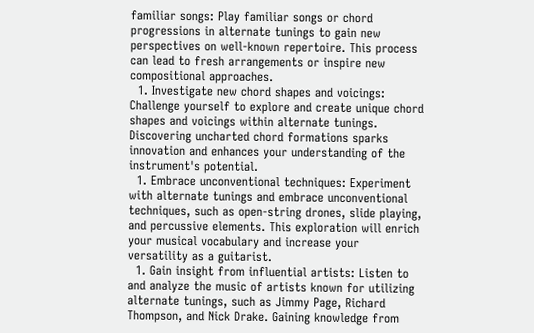familiar songs: Play familiar songs or chord progressions in alternate tunings to gain new perspectives on well-known repertoire. This process can lead to fresh arrangements or inspire new compositional approaches.
  1. Investigate new chord shapes and voicings: Challenge yourself to explore and create unique chord shapes and voicings within alternate tunings. Discovering uncharted chord formations sparks innovation and enhances your understanding of the instrument's potential.
  1. Embrace unconventional techniques: Experiment with alternate tunings and embrace unconventional techniques, such as open-string drones, slide playing, and percussive elements. This exploration will enrich your musical vocabulary and increase your versatility as a guitarist.
  1. Gain insight from influential artists: Listen to and analyze the music of artists known for utilizing alternate tunings, such as Jimmy Page, Richard Thompson, and Nick Drake. Gaining knowledge from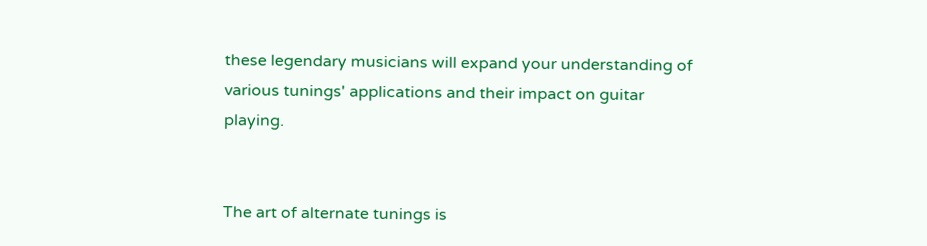these legendary musicians will expand your understanding of various tunings' applications and their impact on guitar playing.


The art of alternate tunings is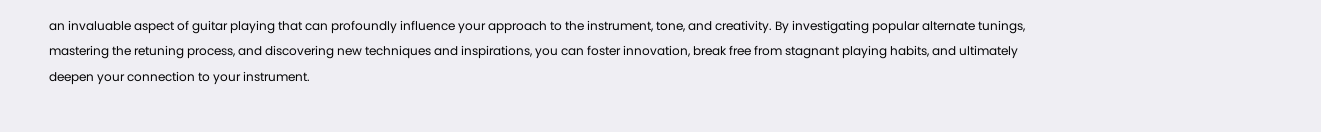an invaluable aspect of guitar playing that can profoundly influence your approach to the instrument, tone, and creativity. By investigating popular alternate tunings, mastering the retuning process, and discovering new techniques and inspirations, you can foster innovation, break free from stagnant playing habits, and ultimately deepen your connection to your instrument.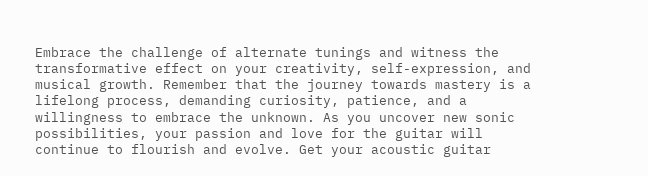Embrace the challenge of alternate tunings and witness the transformative effect on your creativity, self-expression, and musical growth. Remember that the journey towards mastery is a lifelong process, demanding curiosity, patience, and a willingness to embrace the unknown. As you uncover new sonic possibilities, your passion and love for the guitar will continue to flourish and evolve. Get your acoustic guitar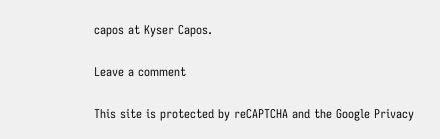capos at Kyser Capos.

Leave a comment

This site is protected by reCAPTCHA and the Google Privacy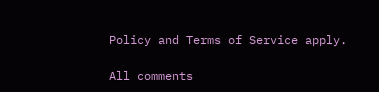Policy and Terms of Service apply.

All comments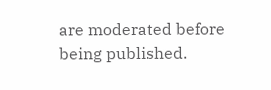are moderated before being published.